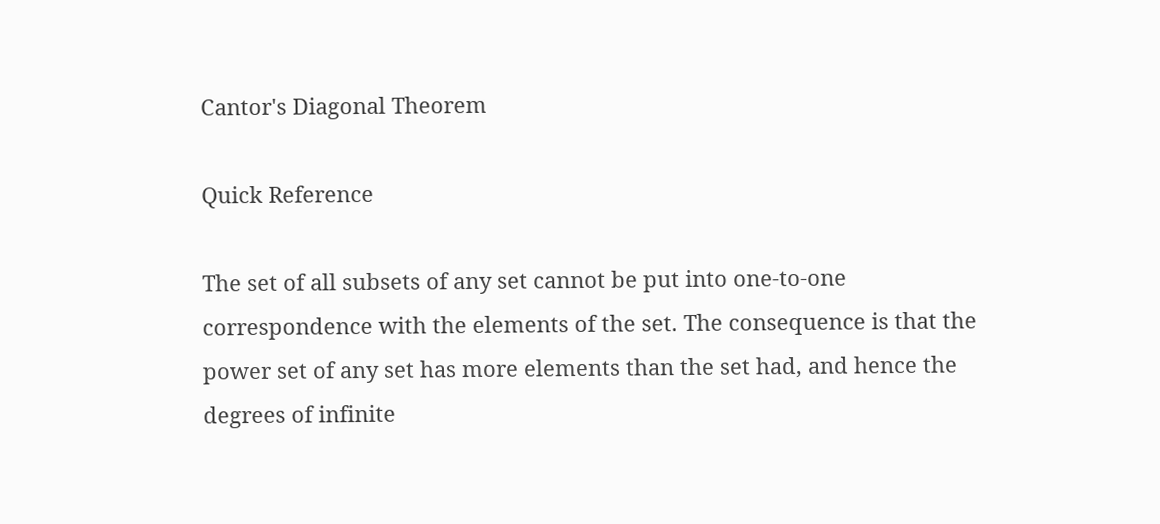Cantor's Diagonal Theorem

Quick Reference

The set of all subsets of any set cannot be put into one-to-one correspondence with the elements of the set. The consequence is that the power set of any set has more elements than the set had, and hence the degrees of infinite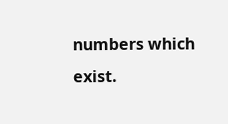numbers which exist.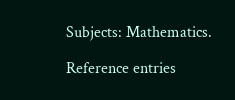Subjects: Mathematics.

Reference entries